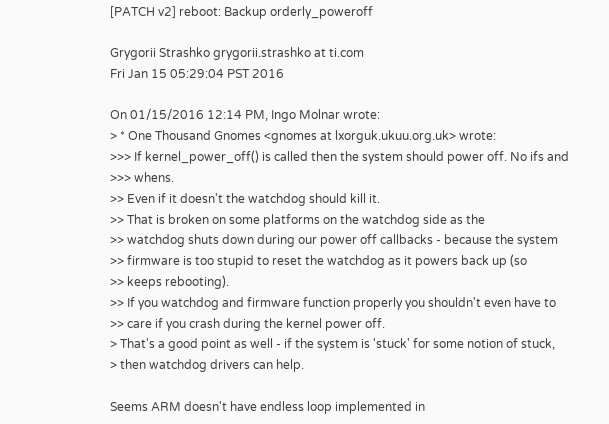[PATCH v2] reboot: Backup orderly_poweroff

Grygorii Strashko grygorii.strashko at ti.com
Fri Jan 15 05:29:04 PST 2016

On 01/15/2016 12:14 PM, Ingo Molnar wrote:
> * One Thousand Gnomes <gnomes at lxorguk.ukuu.org.uk> wrote:
>>> If kernel_power_off() is called then the system should power off. No ifs and
>>> whens.
>> Even if it doesn't the watchdog should kill it.
>> That is broken on some platforms on the watchdog side as the
>> watchdog shuts down during our power off callbacks - because the system
>> firmware is too stupid to reset the watchdog as it powers back up (so
>> keeps rebooting).
>> If you watchdog and firmware function properly you shouldn't even have to
>> care if you crash during the kernel power off.
> That's a good point as well - if the system is 'stuck' for some notion of stuck,
> then watchdog drivers can help.

Seems ARM doesn't have endless loop implemented in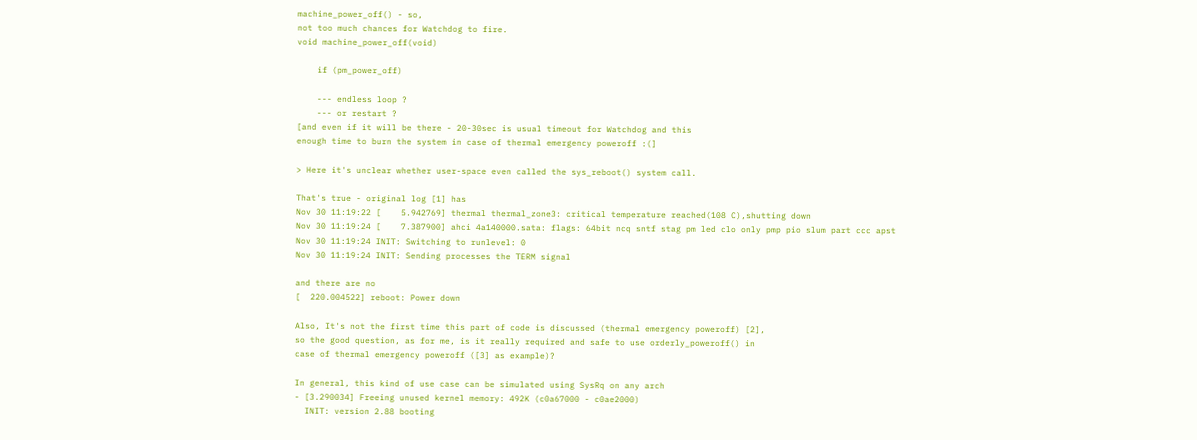machine_power_off() - so,
not too much chances for Watchdog to fire.
void machine_power_off(void)

    if (pm_power_off)

    --- endless loop ?
    --- or restart ?
[and even if it will be there - 20-30sec is usual timeout for Watchdog and this
enough time to burn the system in case of thermal emergency poweroff :(]

> Here it's unclear whether user-space even called the sys_reboot() system call.

That's true - original log [1] has
Nov 30 11:19:22 [    5.942769] thermal thermal_zone3: critical temperature reached(108 C),shutting down
Nov 30 11:19:24 [    7.387900] ahci 4a140000.sata: flags: 64bit ncq sntf stag pm led clo only pmp pio slum part ccc apst
Nov 30 11:19:24 INIT: Switching to runlevel: 0
Nov 30 11:19:24 INIT: Sending processes the TERM signal

and there are no
[  220.004522] reboot: Power down

Also, It's not the first time this part of code is discussed (thermal emergency poweroff) [2],
so the good question, as for me, is it really required and safe to use orderly_poweroff() in
case of thermal emergency poweroff ([3] as example)?

In general, this kind of use case can be simulated using SysRq on any arch
- [3.290034] Freeing unused kernel memory: 492K (c0a67000 - c0ae2000)
  INIT: version 2.88 booting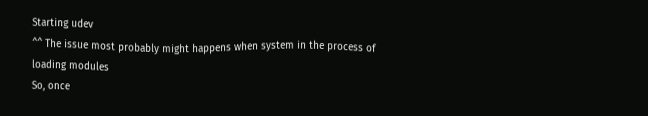Starting udev
^^ The issue most probably might happens when system in the process of loading modules
So, once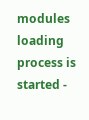modules loading process is started -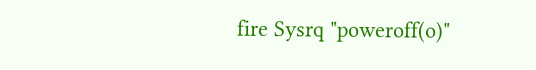fire Sysrq "poweroff(o)"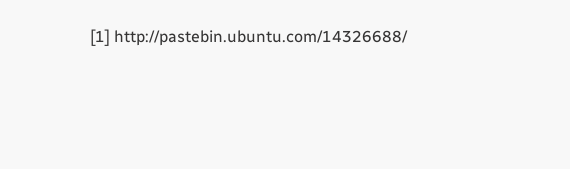[1] http://pastebin.ubuntu.com/14326688/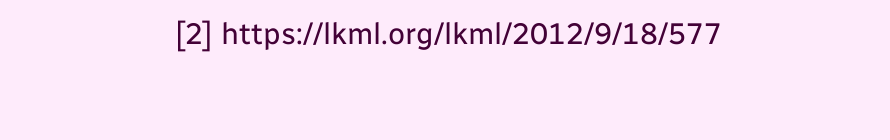[2] https://lkml.org/lkml/2012/9/18/577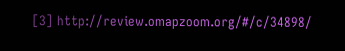[3] http://review.omapzoom.org/#/c/34898/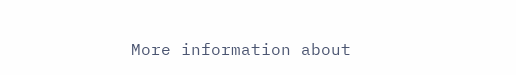More information about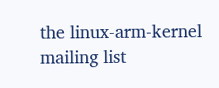the linux-arm-kernel mailing list